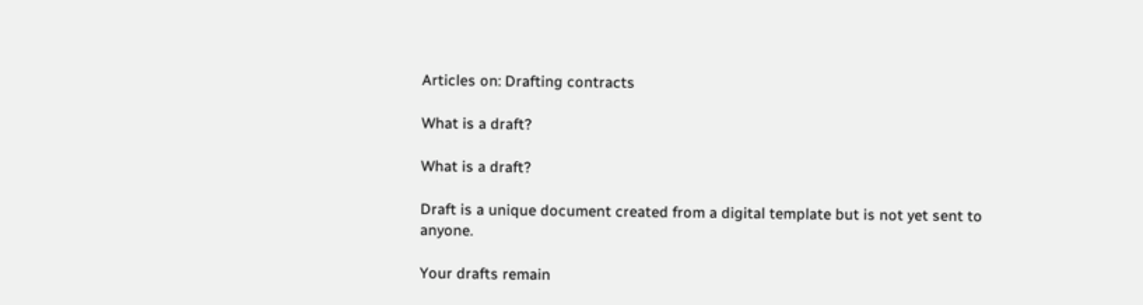Articles on: Drafting contracts

What is a draft?

What is a draft?

Draft is a unique document created from a digital template but is not yet sent to anyone.

Your drafts remain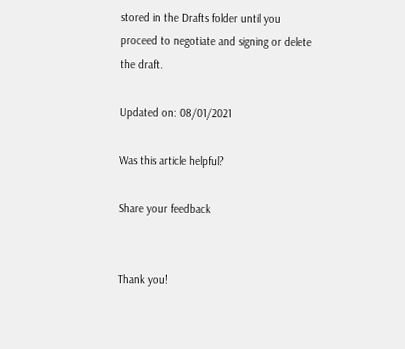stored in the Drafts folder until you proceed to negotiate and signing or delete the draft.

Updated on: 08/01/2021

Was this article helpful?

Share your feedback


Thank you!